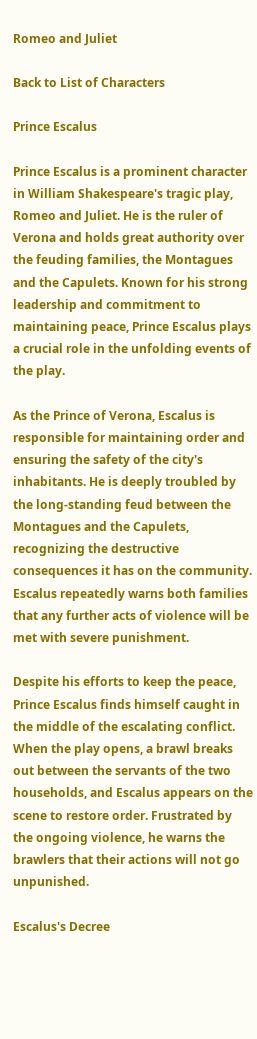Romeo and Juliet

Back to List of Characters

Prince Escalus

Prince Escalus is a prominent character in William Shakespeare's tragic play, Romeo and Juliet. He is the ruler of Verona and holds great authority over the feuding families, the Montagues and the Capulets. Known for his strong leadership and commitment to maintaining peace, Prince Escalus plays a crucial role in the unfolding events of the play.

As the Prince of Verona, Escalus is responsible for maintaining order and ensuring the safety of the city's inhabitants. He is deeply troubled by the long-standing feud between the Montagues and the Capulets, recognizing the destructive consequences it has on the community. Escalus repeatedly warns both families that any further acts of violence will be met with severe punishment.

Despite his efforts to keep the peace, Prince Escalus finds himself caught in the middle of the escalating conflict. When the play opens, a brawl breaks out between the servants of the two households, and Escalus appears on the scene to restore order. Frustrated by the ongoing violence, he warns the brawlers that their actions will not go unpunished.

Escalus's Decree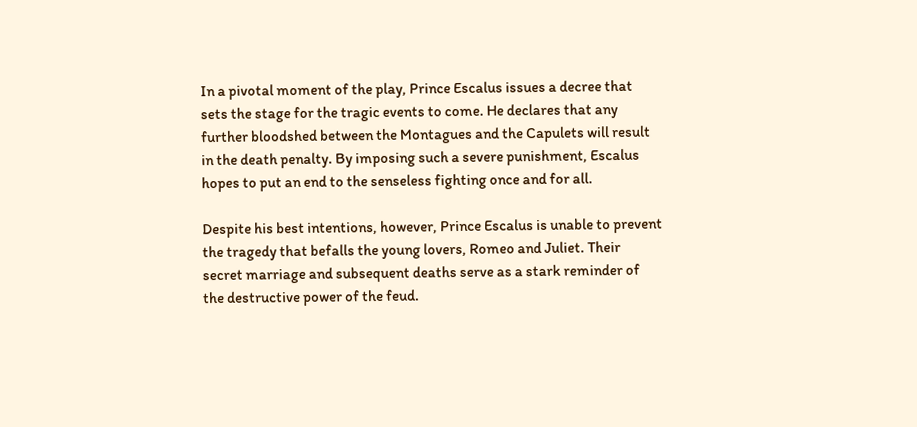In a pivotal moment of the play, Prince Escalus issues a decree that sets the stage for the tragic events to come. He declares that any further bloodshed between the Montagues and the Capulets will result in the death penalty. By imposing such a severe punishment, Escalus hopes to put an end to the senseless fighting once and for all.

Despite his best intentions, however, Prince Escalus is unable to prevent the tragedy that befalls the young lovers, Romeo and Juliet. Their secret marriage and subsequent deaths serve as a stark reminder of the destructive power of the feud.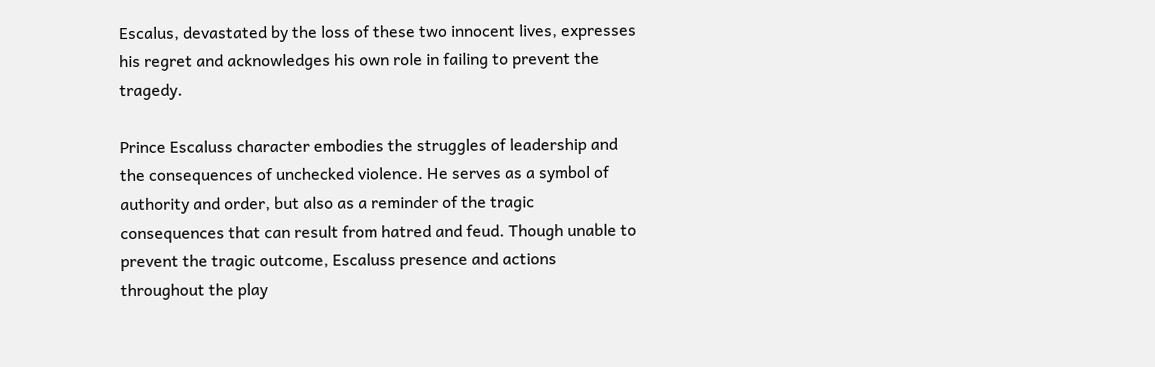Escalus, devastated by the loss of these two innocent lives, expresses his regret and acknowledges his own role in failing to prevent the tragedy.

Prince Escaluss character embodies the struggles of leadership and the consequences of unchecked violence. He serves as a symbol of authority and order, but also as a reminder of the tragic consequences that can result from hatred and feud. Though unable to prevent the tragic outcome, Escaluss presence and actions throughout the play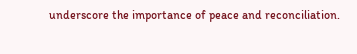underscore the importance of peace and reconciliation.